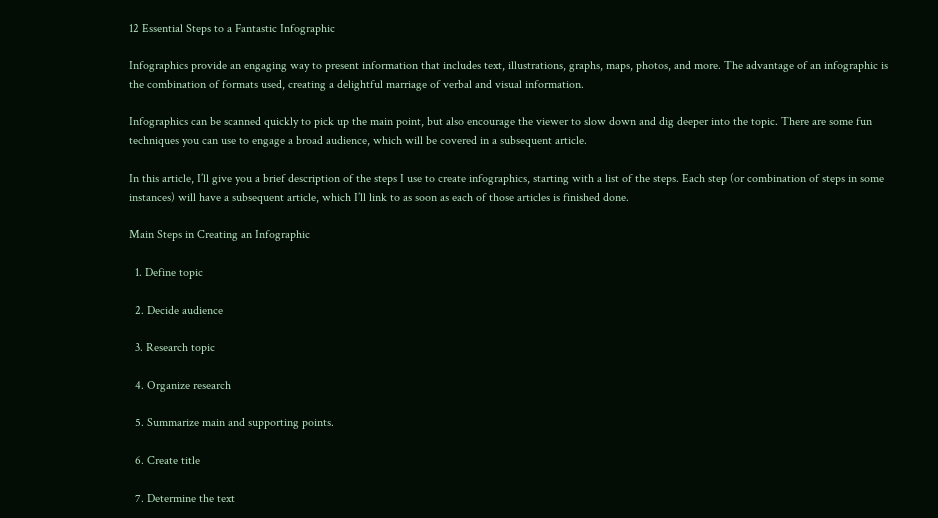12 Essential Steps to a Fantastic Infographic

Infographics provide an engaging way to present information that includes text, illustrations, graphs, maps, photos, and more. The advantage of an infographic is the combination of formats used, creating a delightful marriage of verbal and visual information.

Infographics can be scanned quickly to pick up the main point, but also encourage the viewer to slow down and dig deeper into the topic. There are some fun techniques you can use to engage a broad audience, which will be covered in a subsequent article.

In this article, I’ll give you a brief description of the steps I use to create infographics, starting with a list of the steps. Each step (or combination of steps in some instances) will have a subsequent article, which I’ll link to as soon as each of those articles is finished done.

Main Steps in Creating an Infographic

  1. Define topic

  2. Decide audience

  3. Research topic

  4. Organize research

  5. Summarize main and supporting points.

  6. Create title

  7. Determine the text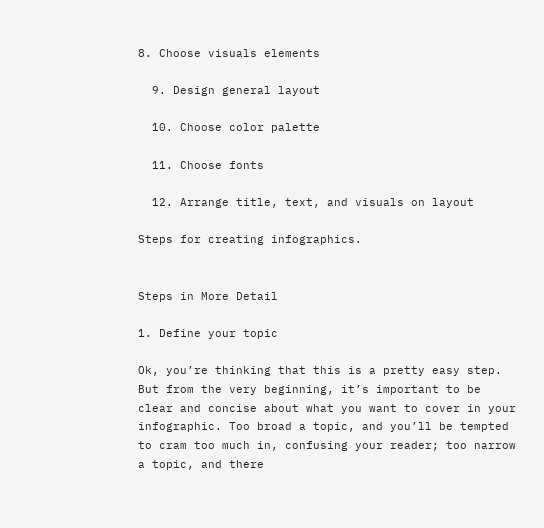8. Choose visuals elements

  9. Design general layout

  10. Choose color palette

  11. Choose fonts

  12. Arrange title, text, and visuals on layout

Steps for creating infographics.


Steps in More Detail

1. Define your topic

Ok, you’re thinking that this is a pretty easy step. But from the very beginning, it’s important to be clear and concise about what you want to cover in your infographic. Too broad a topic, and you’ll be tempted to cram too much in, confusing your reader; too narrow a topic, and there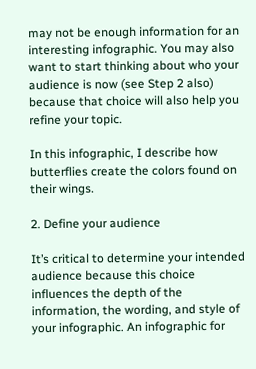may not be enough information for an interesting infographic. You may also want to start thinking about who your audience is now (see Step 2 also) because that choice will also help you refine your topic.

In this infographic, I describe how butterflies create the colors found on their wings.

2. Define your audience

It’s critical to determine your intended audience because this choice influences the depth of the information, the wording, and style of your infographic. An infographic for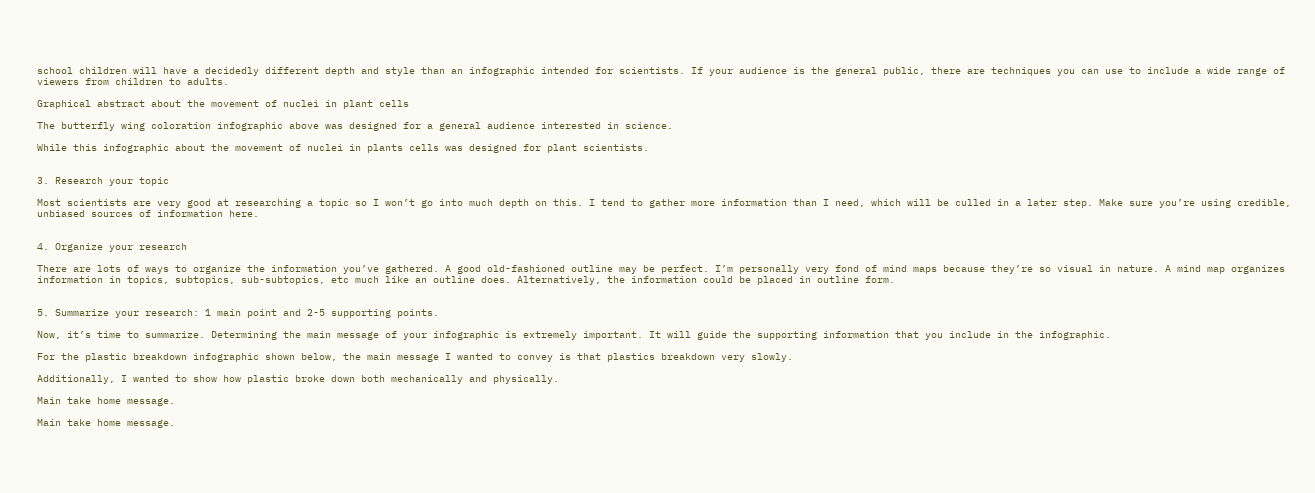school children will have a decidedly different depth and style than an infographic intended for scientists. If your audience is the general public, there are techniques you can use to include a wide range of viewers from children to adults.

Graphical abstract about the movement of nuclei in plant cells

The butterfly wing coloration infographic above was designed for a general audience interested in science.

While this infographic about the movement of nuclei in plants cells was designed for plant scientists.


3. Research your topic

Most scientists are very good at researching a topic so I won’t go into much depth on this. I tend to gather more information than I need, which will be culled in a later step. Make sure you’re using credible, unbiased sources of information here.


4. Organize your research

There are lots of ways to organize the information you’ve gathered. A good old-fashioned outline may be perfect. I’m personally very fond of mind maps because they’re so visual in nature. A mind map organizes information in topics, subtopics, sub-subtopics, etc much like an outline does. Alternatively, the information could be placed in outline form.


5. Summarize your research: 1 main point and 2-5 supporting points.

Now, it’s time to summarize. Determining the main message of your infographic is extremely important. It will guide the supporting information that you include in the infographic.

For the plastic breakdown infographic shown below, the main message I wanted to convey is that plastics breakdown very slowly.

Additionally, I wanted to show how plastic broke down both mechanically and physically.

Main take home message.

Main take home message.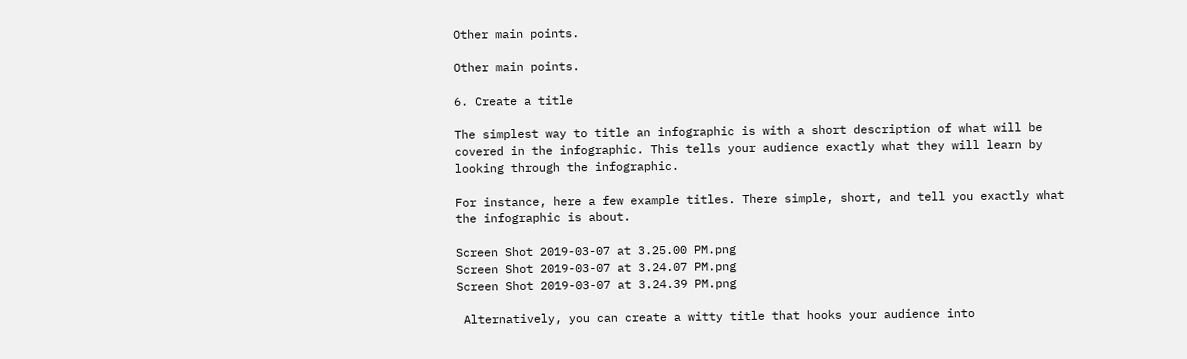Other main points.

Other main points.

6. Create a title

The simplest way to title an infographic is with a short description of what will be covered in the infographic. This tells your audience exactly what they will learn by looking through the infographic.

For instance, here a few example titles. There simple, short, and tell you exactly what the infographic is about.

Screen Shot 2019-03-07 at 3.25.00 PM.png
Screen Shot 2019-03-07 at 3.24.07 PM.png
Screen Shot 2019-03-07 at 3.24.39 PM.png

 Alternatively, you can create a witty title that hooks your audience into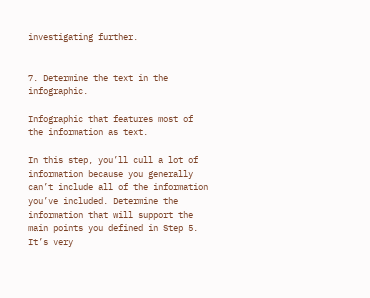investigating further.


7. Determine the text in the infographic.

Infographic that features most of the information as text.

In this step, you’ll cull a lot of information because you generally can’t include all of the information you’ve included. Determine the information that will support the main points you defined in Step 5. It’s very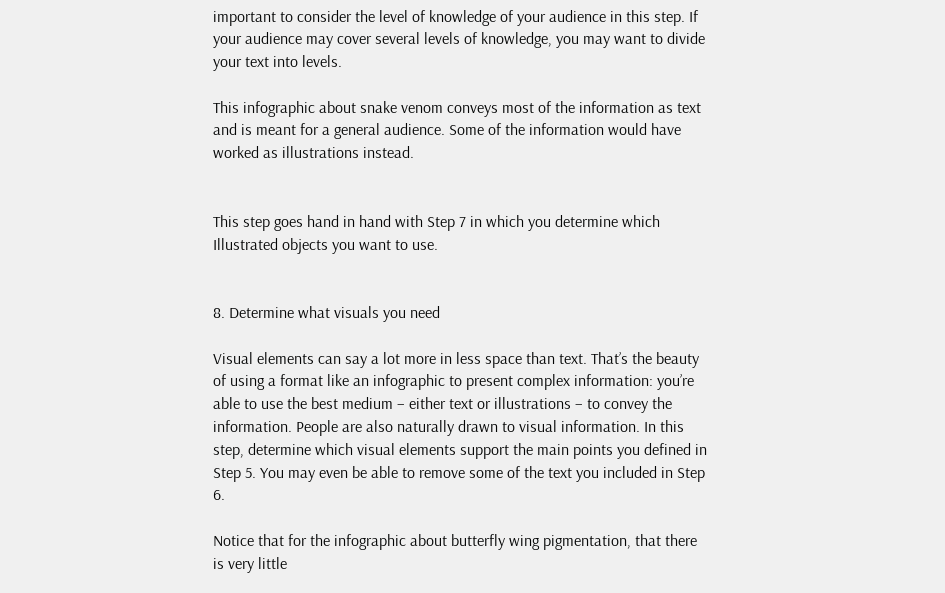important to consider the level of knowledge of your audience in this step. If your audience may cover several levels of knowledge, you may want to divide your text into levels.

This infographic about snake venom conveys most of the information as text and is meant for a general audience. Some of the information would have worked as illustrations instead.


This step goes hand in hand with Step 7 in which you determine which Illustrated objects you want to use.


8. Determine what visuals you need

Visual elements can say a lot more in less space than text. That’s the beauty of using a format like an infographic to present complex information: you’re able to use the best medium – either text or illustrations – to convey the information. People are also naturally drawn to visual information. In this step, determine which visual elements support the main points you defined in Step 5. You may even be able to remove some of the text you included in Step 6.

Notice that for the infographic about butterfly wing pigmentation, that there is very little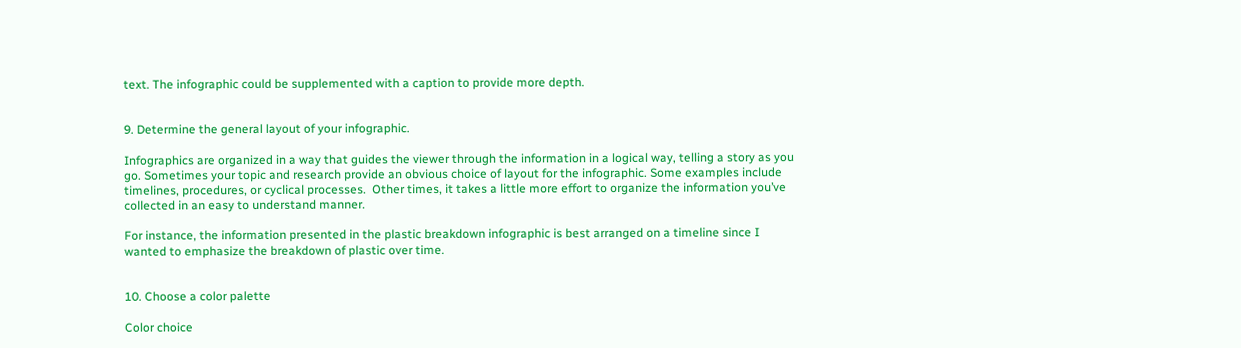text. The infographic could be supplemented with a caption to provide more depth.


9. Determine the general layout of your infographic.

Infographics are organized in a way that guides the viewer through the information in a logical way, telling a story as you go. Sometimes your topic and research provide an obvious choice of layout for the infographic. Some examples include timelines, procedures, or cyclical processes.  Other times, it takes a little more effort to organize the information you’ve collected in an easy to understand manner.

For instance, the information presented in the plastic breakdown infographic is best arranged on a timeline since I wanted to emphasize the breakdown of plastic over time.


10. Choose a color palette

Color choice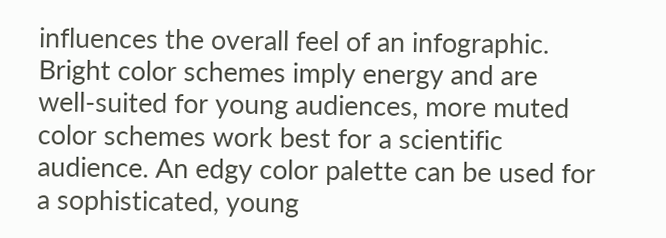influences the overall feel of an infographic. Bright color schemes imply energy and are well-suited for young audiences, more muted color schemes work best for a scientific audience. An edgy color palette can be used for a sophisticated, young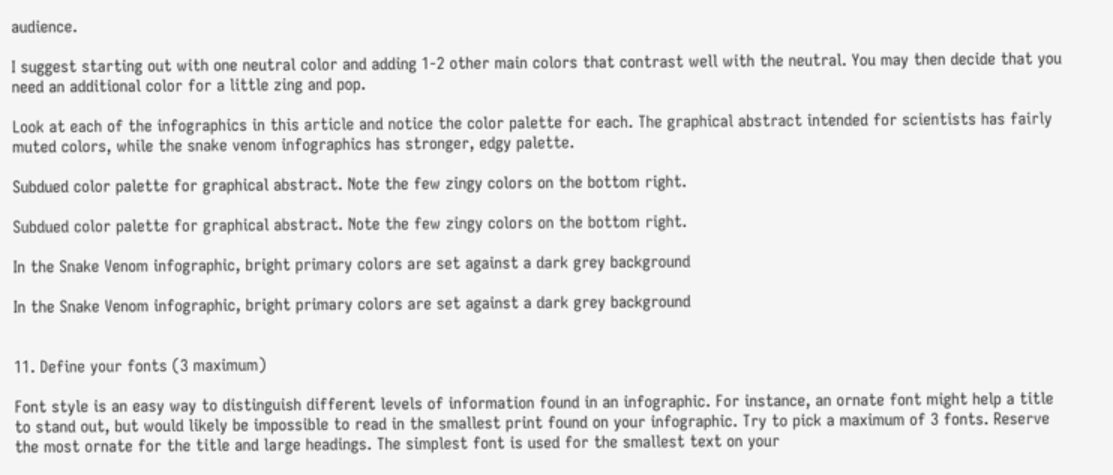audience.

I suggest starting out with one neutral color and adding 1-2 other main colors that contrast well with the neutral. You may then decide that you need an additional color for a little zing and pop.

Look at each of the infographics in this article and notice the color palette for each. The graphical abstract intended for scientists has fairly muted colors, while the snake venom infographics has stronger, edgy palette.

Subdued color palette for graphical abstract. Note the few zingy colors on the bottom right.

Subdued color palette for graphical abstract. Note the few zingy colors on the bottom right.

In the Snake Venom infographic, bright primary colors are set against a dark grey background

In the Snake Venom infographic, bright primary colors are set against a dark grey background


11. Define your fonts (3 maximum)

Font style is an easy way to distinguish different levels of information found in an infographic. For instance, an ornate font might help a title to stand out, but would likely be impossible to read in the smallest print found on your infographic. Try to pick a maximum of 3 fonts. Reserve the most ornate for the title and large headings. The simplest font is used for the smallest text on your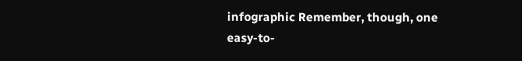infographic Remember, though, one easy-to-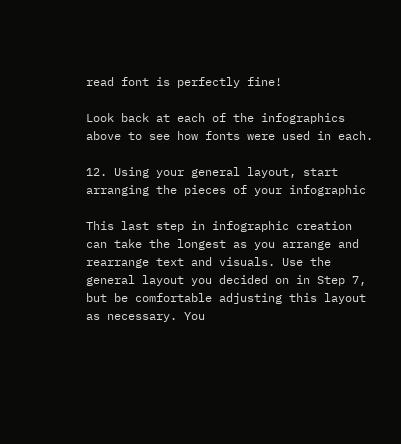read font is perfectly fine!

Look back at each of the infographics above to see how fonts were used in each.

12. Using your general layout, start arranging the pieces of your infographic

This last step in infographic creation can take the longest as you arrange and rearrange text and visuals. Use the general layout you decided on in Step 7, but be comfortable adjusting this layout as necessary. You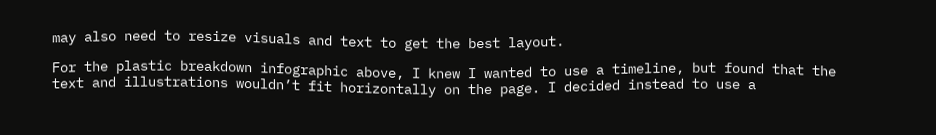may also need to resize visuals and text to get the best layout.

For the plastic breakdown infographic above, I knew I wanted to use a timeline, but found that the text and illustrations wouldn’t fit horizontally on the page. I decided instead to use a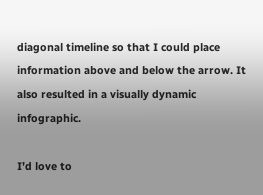diagonal timeline so that I could place information above and below the arrow. It also resulted in a visually dynamic infographic.

I’d love to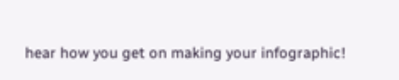hear how you get on making your infographic!